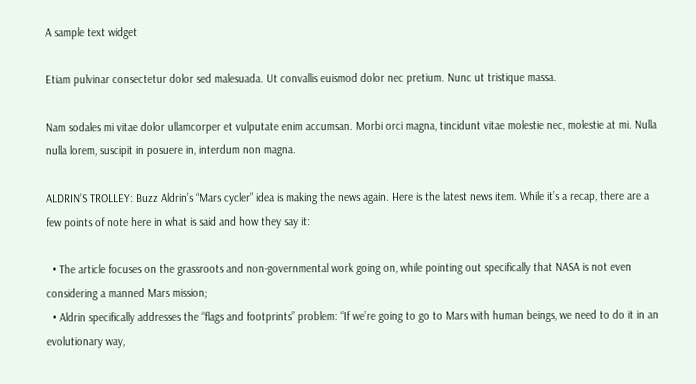A sample text widget

Etiam pulvinar consectetur dolor sed malesuada. Ut convallis euismod dolor nec pretium. Nunc ut tristique massa.

Nam sodales mi vitae dolor ullamcorper et vulputate enim accumsan. Morbi orci magna, tincidunt vitae molestie nec, molestie at mi. Nulla nulla lorem, suscipit in posuere in, interdum non magna.

ALDRIN’S TROLLEY: Buzz Aldrin’s “Mars cycler” idea is making the news again. Here is the latest news item. While it’s a recap, there are a few points of note here in what is said and how they say it:

  • The article focuses on the grassroots and non-governmental work going on, while pointing out specifically that NASA is not even considering a manned Mars mission;
  • Aldrin specifically addresses the “flags and footprints” problem: “If we’re going to go to Mars with human beings, we need to do it in an evolutionary way,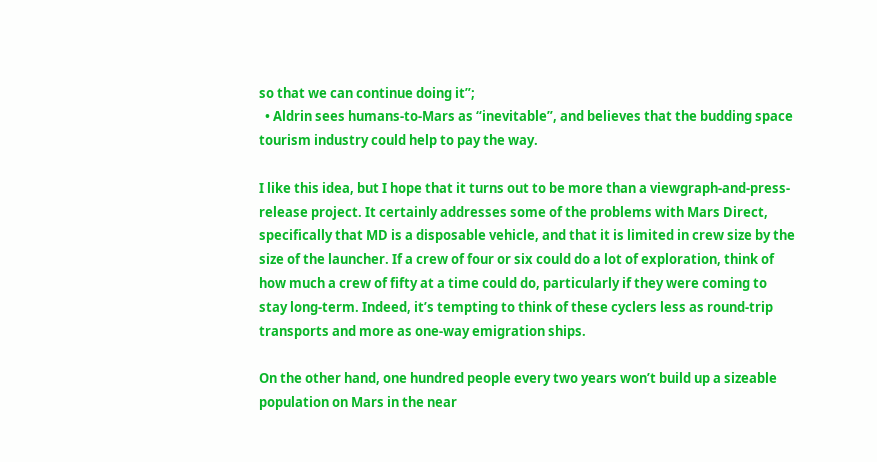so that we can continue doing it”;
  • Aldrin sees humans-to-Mars as “inevitable”, and believes that the budding space tourism industry could help to pay the way.

I like this idea, but I hope that it turns out to be more than a viewgraph-and-press-release project. It certainly addresses some of the problems with Mars Direct, specifically that MD is a disposable vehicle, and that it is limited in crew size by the size of the launcher. If a crew of four or six could do a lot of exploration, think of how much a crew of fifty at a time could do, particularly if they were coming to stay long-term. Indeed, it’s tempting to think of these cyclers less as round-trip transports and more as one-way emigration ships.

On the other hand, one hundred people every two years won’t build up a sizeable population on Mars in the near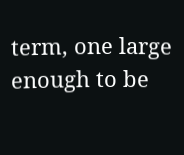term, one large enough to be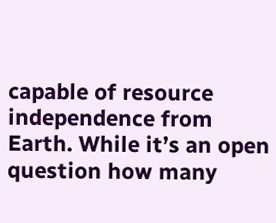capable of resource independence from Earth. While it’s an open question how many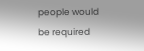people would be required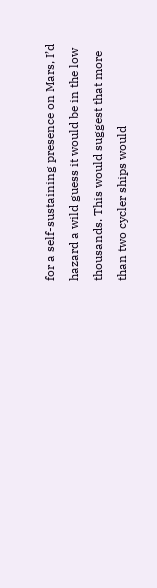for a self-sustaining presence on Mars, I’d hazard a wild guess it would be in the low thousands. This would suggest that more than two cycler ships would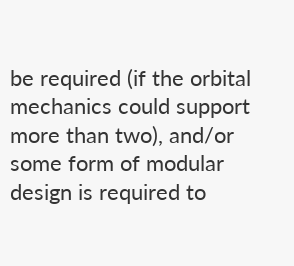be required (if the orbital mechanics could support more than two), and/or some form of modular design is required to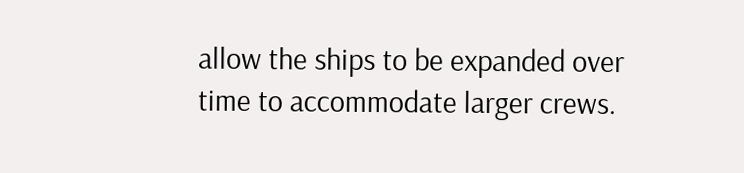allow the ships to be expanded over time to accommodate larger crews.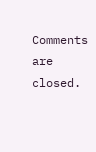Comments are closed.